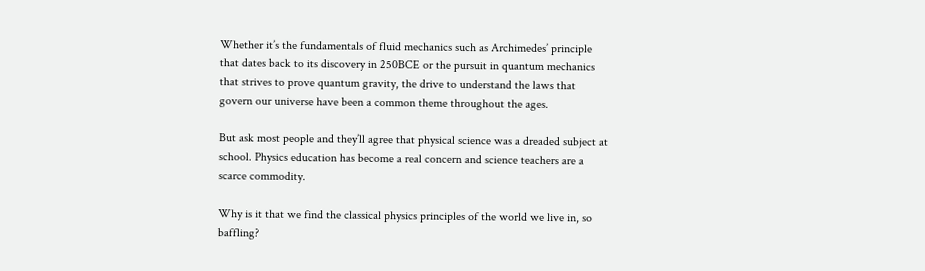Whether it’s the fundamentals of fluid mechanics such as Archimedes’ principle that dates back to its discovery in 250BCE or the pursuit in quantum mechanics that strives to prove quantum gravity, the drive to understand the laws that govern our universe have been a common theme throughout the ages.

But ask most people and they’ll agree that physical science was a dreaded subject at school. Physics education has become a real concern and science teachers are a scarce commodity.

Why is it that we find the classical physics principles of the world we live in, so baffling?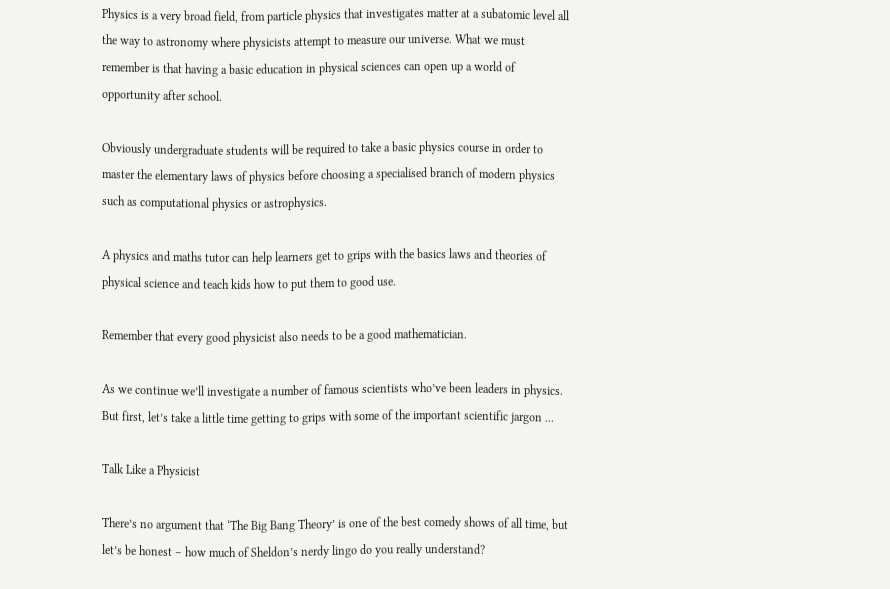Physics is a very broad field, from particle physics that investigates matter at a subatomic level all the way to astronomy where physicists attempt to measure our universe. What we must remember is that having a basic education in physical sciences can open up a world of opportunity after school.

Obviously undergraduate students will be required to take a basic physics course in order to master the elementary laws of physics before choosing a specialised branch of modern physics such as computational physics or astrophysics.

A physics and maths tutor can help learners get to grips with the basics laws and theories of physical science and teach kids how to put them to good use.

Remember that every good physicist also needs to be a good mathematician.

As we continue we’ll investigate a number of famous scientists who’ve been leaders in physics. But first, let’s take a little time getting to grips with some of the important scientific jargon ...

Talk Like a Physicist

There’s no argument that ‘The Big Bang Theory’ is one of the best comedy shows of all time, but let’s be honest – how much of Sheldon’s nerdy lingo do you really understand?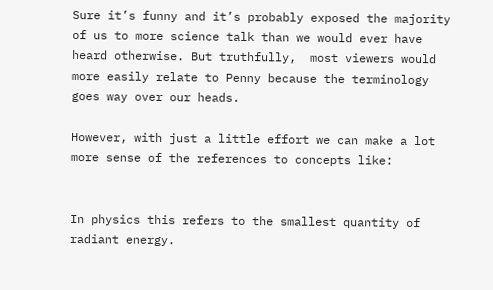Sure it’s funny and it’s probably exposed the majority of us to more science talk than we would ever have heard otherwise. But truthfully,  most viewers would more easily relate to Penny because the terminology goes way over our heads.

However, with just a little effort we can make a lot more sense of the references to concepts like:


In physics this refers to the smallest quantity of radiant energy.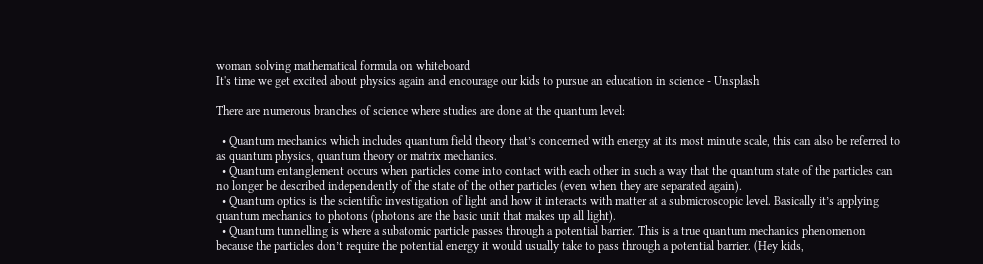woman solving mathematical formula on whiteboard
It's time we get excited about physics again and encourage our kids to pursue an education in science - Unsplash

There are numerous branches of science where studies are done at the quantum level:

  • Quantum mechanics which includes quantum field theory that’s concerned with energy at its most minute scale, this can also be referred to as quantum physics, quantum theory or matrix mechanics.
  • Quantum entanglement occurs when particles come into contact with each other in such a way that the quantum state of the particles can no longer be described independently of the state of the other particles (even when they are separated again).
  • Quantum optics is the scientific investigation of light and how it interacts with matter at a submicroscopic level. Basically it’s applying quantum mechanics to photons (photons are the basic unit that makes up all light).
  • Quantum tunnelling is where a subatomic particle passes through a potential barrier. This is a true quantum mechanics phenomenon because the particles don’t require the potential energy it would usually take to pass through a potential barrier. (Hey kids,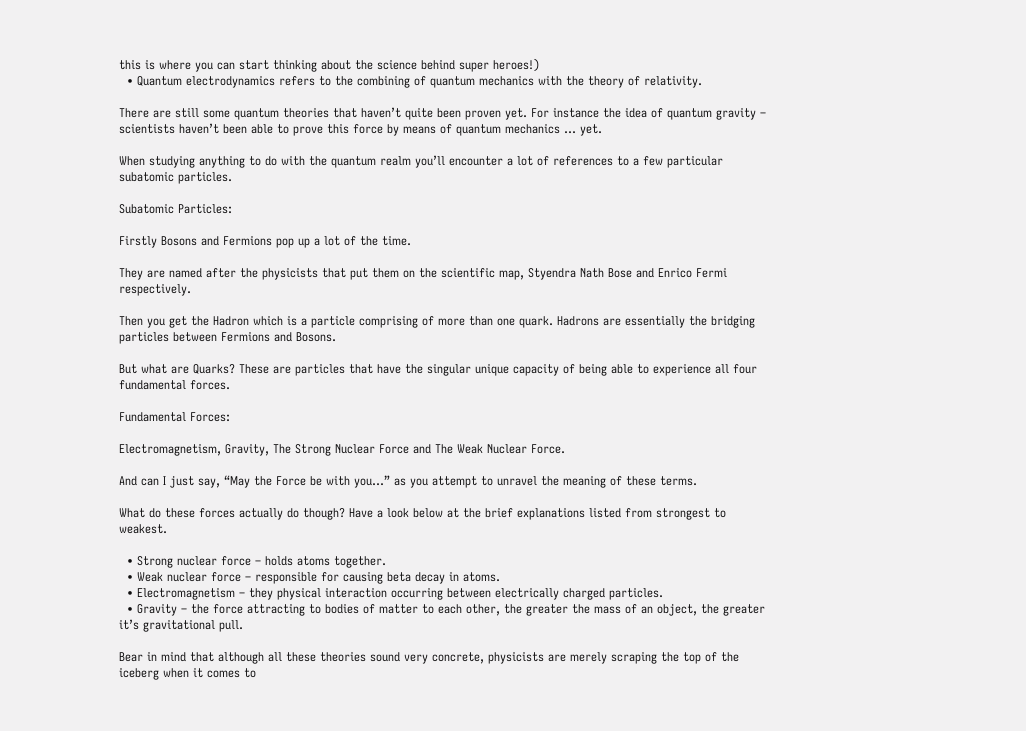this is where you can start thinking about the science behind super heroes!)
  • Quantum electrodynamics refers to the combining of quantum mechanics with the theory of relativity.

There are still some quantum theories that haven’t quite been proven yet. For instance the idea of quantum gravity – scientists haven’t been able to prove this force by means of quantum mechanics ... yet.

When studying anything to do with the quantum realm you’ll encounter a lot of references to a few particular subatomic particles.

Subatomic Particles:

Firstly Bosons and Fermions pop up a lot of the time.

They are named after the physicists that put them on the scientific map, Styendra Nath Bose and Enrico Fermi respectively.

Then you get the Hadron which is a particle comprising of more than one quark. Hadrons are essentially the bridging particles between Fermions and Bosons.

But what are Quarks? These are particles that have the singular unique capacity of being able to experience all four fundamental forces.

Fundamental Forces:

Electromagnetism, Gravity, The Strong Nuclear Force and The Weak Nuclear Force.

And can I just say, “May the Force be with you...” as you attempt to unravel the meaning of these terms.

What do these forces actually do though? Have a look below at the brief explanations listed from strongest to weakest.

  • Strong nuclear force – holds atoms together.
  • Weak nuclear force – responsible for causing beta decay in atoms.
  • Electromagnetism – they physical interaction occurring between electrically charged particles.
  • Gravity – the force attracting to bodies of matter to each other, the greater the mass of an object, the greater it’s gravitational pull.

Bear in mind that although all these theories sound very concrete, physicists are merely scraping the top of the iceberg when it comes to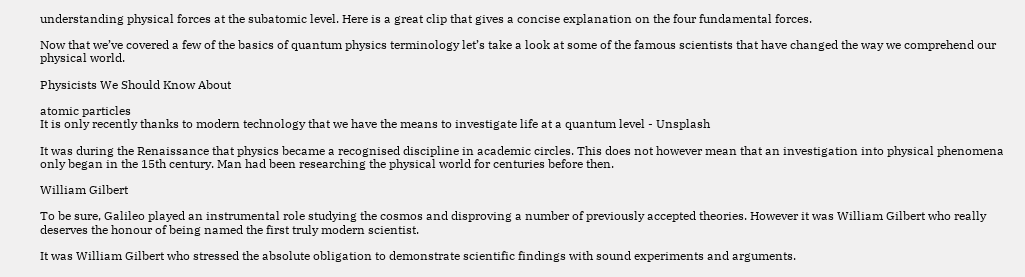understanding physical forces at the subatomic level. Here is a great clip that gives a concise explanation on the four fundamental forces.

Now that we’ve covered a few of the basics of quantum physics terminology let’s take a look at some of the famous scientists that have changed the way we comprehend our physical world.

Physicists We Should Know About

atomic particles
It is only recently thanks to modern technology that we have the means to investigate life at a quantum level - Unsplash

It was during the Renaissance that physics became a recognised discipline in academic circles. This does not however mean that an investigation into physical phenomena only began in the 15th century. Man had been researching the physical world for centuries before then.

William Gilbert

To be sure, Galileo played an instrumental role studying the cosmos and disproving a number of previously accepted theories. However it was William Gilbert who really deserves the honour of being named the first truly modern scientist.

It was William Gilbert who stressed the absolute obligation to demonstrate scientific findings with sound experiments and arguments.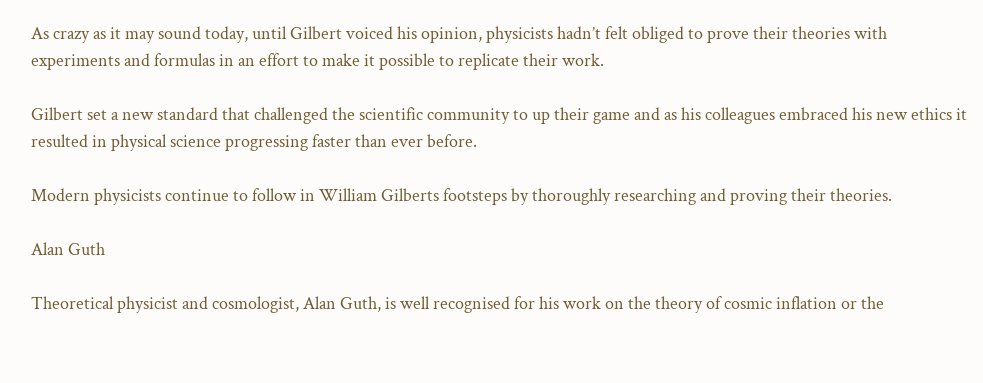As crazy as it may sound today, until Gilbert voiced his opinion, physicists hadn’t felt obliged to prove their theories with experiments and formulas in an effort to make it possible to replicate their work.

Gilbert set a new standard that challenged the scientific community to up their game and as his colleagues embraced his new ethics it resulted in physical science progressing faster than ever before.

Modern physicists continue to follow in William Gilberts footsteps by thoroughly researching and proving their theories.

Alan Guth

Theoretical physicist and cosmologist, Alan Guth, is well recognised for his work on the theory of cosmic inflation or the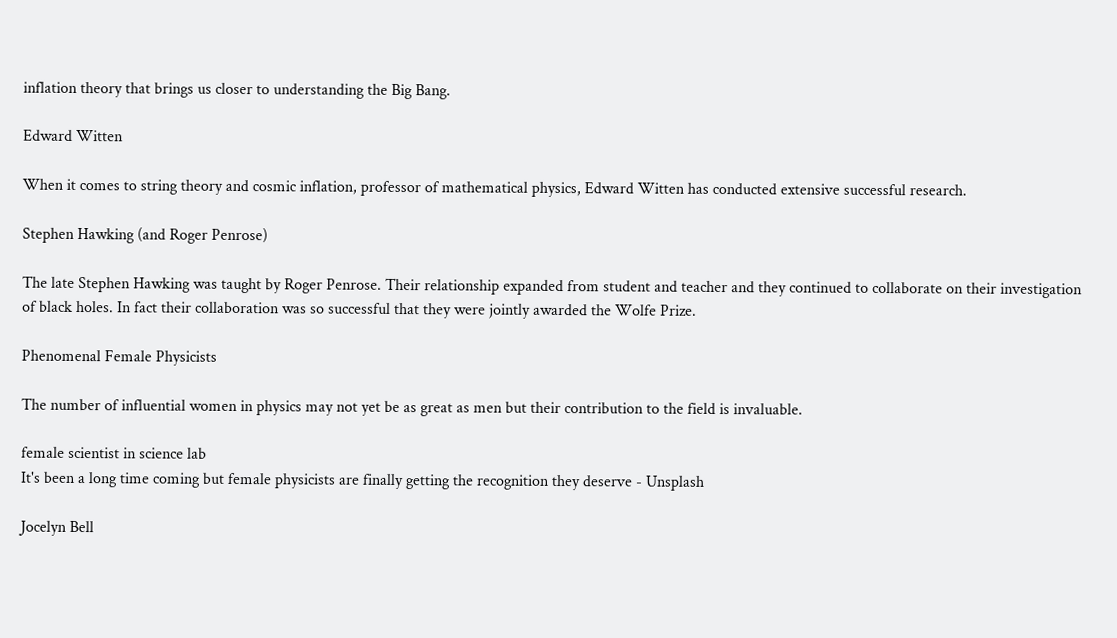inflation theory that brings us closer to understanding the Big Bang.

Edward Witten

When it comes to string theory and cosmic inflation, professor of mathematical physics, Edward Witten has conducted extensive successful research.

Stephen Hawking (and Roger Penrose)

The late Stephen Hawking was taught by Roger Penrose. Their relationship expanded from student and teacher and they continued to collaborate on their investigation of black holes. In fact their collaboration was so successful that they were jointly awarded the Wolfe Prize.

Phenomenal Female Physicists

The number of influential women in physics may not yet be as great as men but their contribution to the field is invaluable.

female scientist in science lab
It's been a long time coming but female physicists are finally getting the recognition they deserve - Unsplash

Jocelyn Bell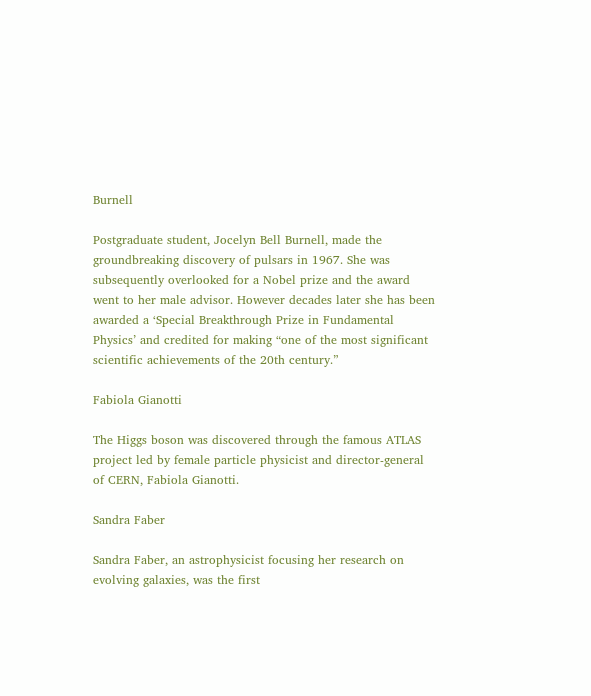Burnell

Postgraduate student, Jocelyn Bell Burnell, made the groundbreaking discovery of pulsars in 1967. She was subsequently overlooked for a Nobel prize and the award went to her male advisor. However decades later she has been awarded a ‘Special Breakthrough Prize in Fundamental Physics’ and credited for making “one of the most significant scientific achievements of the 20th century.”

Fabiola Gianotti

The Higgs boson was discovered through the famous ATLAS project led by female particle physicist and director-general of CERN, Fabiola Gianotti.

Sandra Faber

Sandra Faber, an astrophysicist focusing her research on evolving galaxies, was the first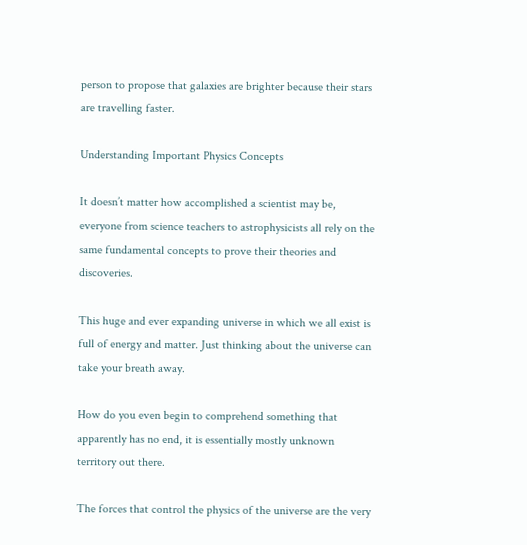person to propose that galaxies are brighter because their stars are travelling faster.

Understanding Important Physics Concepts

It doesn’t matter how accomplished a scientist may be, everyone from science teachers to astrophysicists all rely on the same fundamental concepts to prove their theories and discoveries.

This huge and ever expanding universe in which we all exist is full of energy and matter. Just thinking about the universe can take your breath away.

How do you even begin to comprehend something that apparently has no end, it is essentially mostly unknown territory out there.

The forces that control the physics of the universe are the very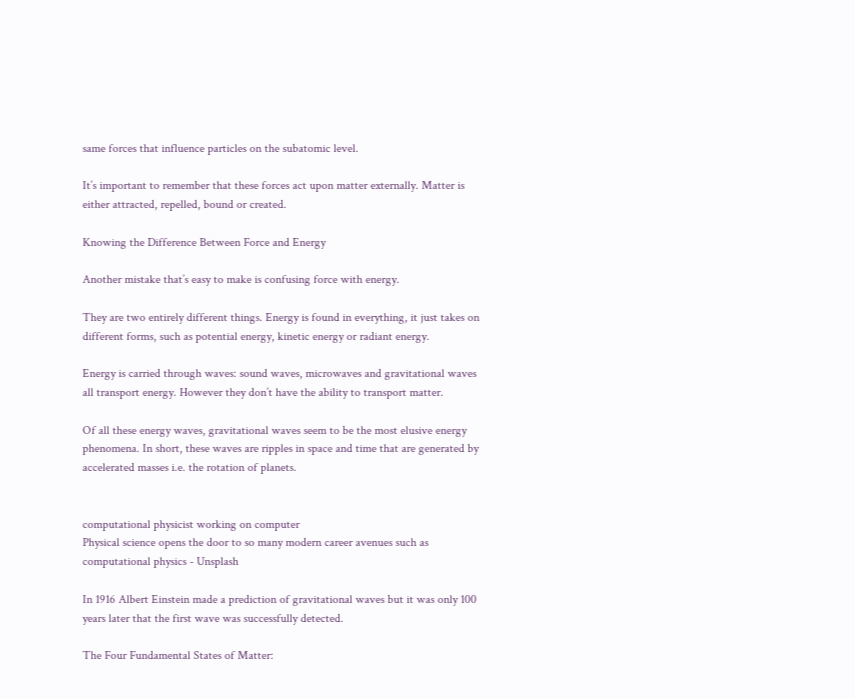same forces that influence particles on the subatomic level.

It’s important to remember that these forces act upon matter externally. Matter is either attracted, repelled, bound or created.

Knowing the Difference Between Force and Energy

Another mistake that’s easy to make is confusing force with energy.

They are two entirely different things. Energy is found in everything, it just takes on different forms, such as potential energy, kinetic energy or radiant energy.

Energy is carried through waves: sound waves, microwaves and gravitational waves all transport energy. However they don’t have the ability to transport matter.

Of all these energy waves, gravitational waves seem to be the most elusive energy phenomena. In short, these waves are ripples in space and time that are generated by accelerated masses i.e. the rotation of planets.


computational physicist working on computer
Physical science opens the door to so many modern career avenues such as computational physics - Unsplash

In 1916 Albert Einstein made a prediction of gravitational waves but it was only 100 years later that the first wave was successfully detected.

The Four Fundamental States of Matter: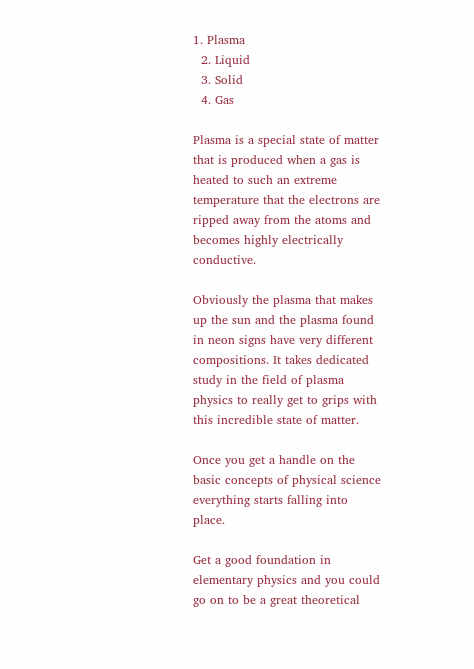1. Plasma
  2. Liquid
  3. Solid
  4. Gas

Plasma is a special state of matter that is produced when a gas is heated to such an extreme temperature that the electrons are ripped away from the atoms and becomes highly electrically conductive.

Obviously the plasma that makes up the sun and the plasma found in neon signs have very different compositions. It takes dedicated study in the field of plasma physics to really get to grips with this incredible state of matter.

Once you get a handle on the basic concepts of physical science everything starts falling into place.

Get a good foundation in elementary physics and you could go on to be a great theoretical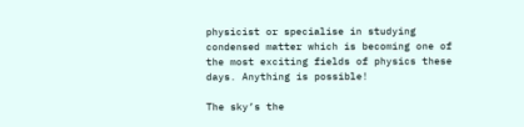physicist or specialise in studying condensed matter which is becoming one of the most exciting fields of physics these days. Anything is possible!

The sky’s the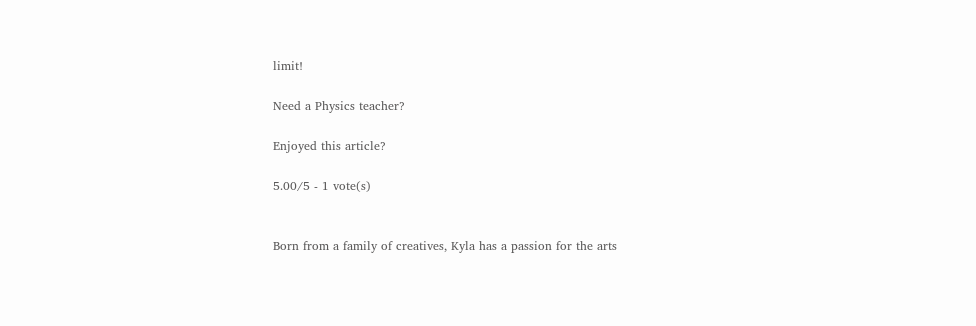limit!

Need a Physics teacher?

Enjoyed this article?

5.00/5 - 1 vote(s)


Born from a family of creatives, Kyla has a passion for the arts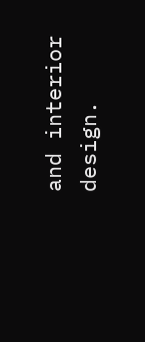and interior design.